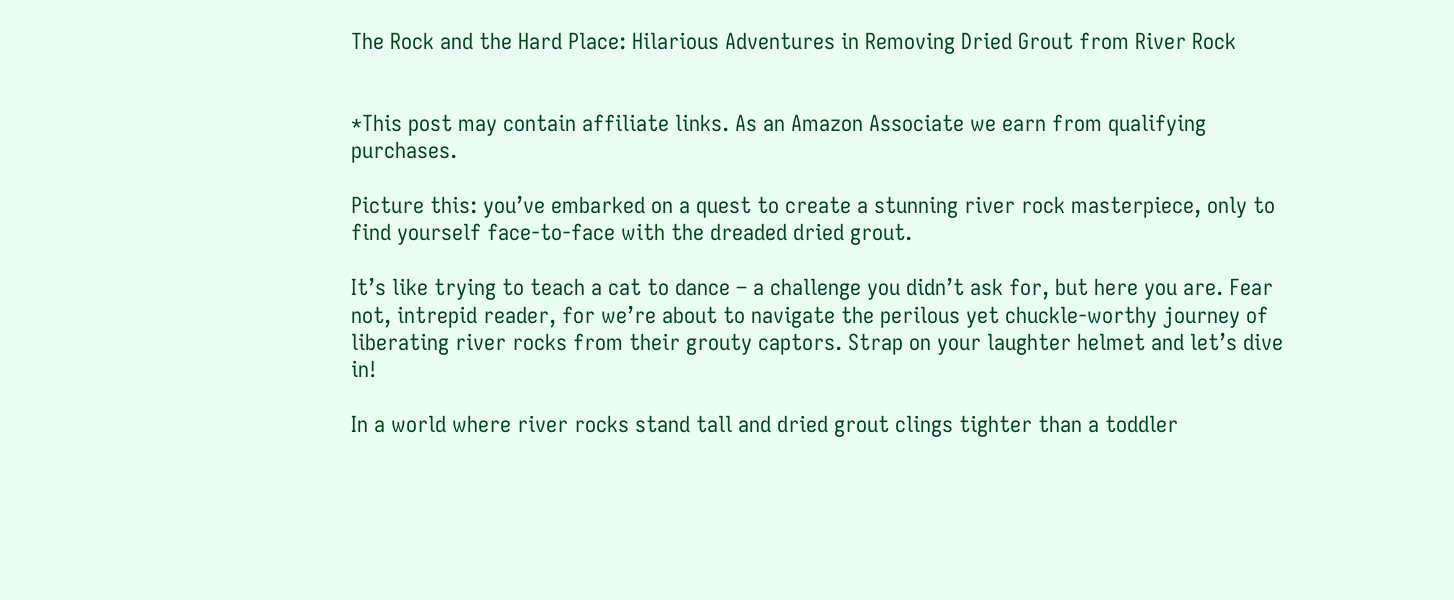The Rock and the Hard Place: Hilarious Adventures in Removing Dried Grout from River Rock


*This post may contain affiliate links. As an Amazon Associate we earn from qualifying purchases.

Picture this: you’ve embarked on a quest to create a stunning river rock masterpiece, only to find yourself face-to-face with the dreaded dried grout.

It’s like trying to teach a cat to dance – a challenge you didn’t ask for, but here you are. Fear not, intrepid reader, for we’re about to navigate the perilous yet chuckle-worthy journey of liberating river rocks from their grouty captors. Strap on your laughter helmet and let’s dive in!

In a world where river rocks stand tall and dried grout clings tighter than a toddler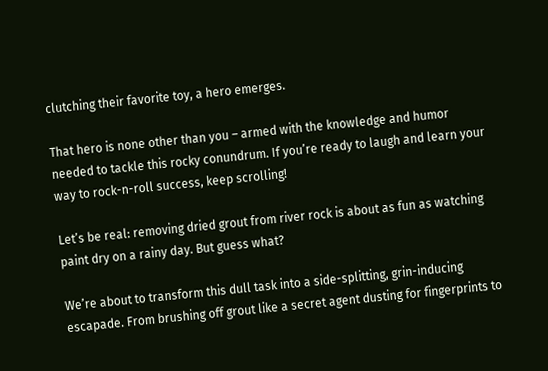clutching their favorite toy, a hero emerges.

That hero is none other than you – armed with the knowledge and humor needed to tackle this rocky conundrum. If you’re ready to laugh and learn your way to rock-n-roll success, keep scrolling!

Let’s be real: removing dried grout from river rock is about as fun as watching paint dry on a rainy day. But guess what?

We’re about to transform this dull task into a side-splitting, grin-inducing escapade. From brushing off grout like a secret agent dusting for fingerprints to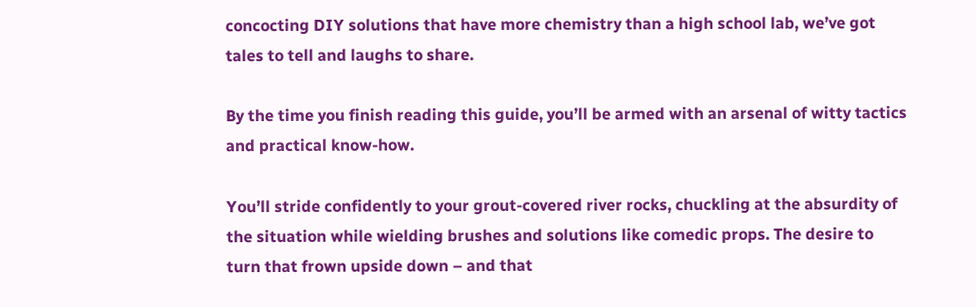concocting DIY solutions that have more chemistry than a high school lab, we’ve got tales to tell and laughs to share.

By the time you finish reading this guide, you’ll be armed with an arsenal of witty tactics and practical know-how.

You’ll stride confidently to your grout-covered river rocks, chuckling at the absurdity of the situation while wielding brushes and solutions like comedic props. The desire to turn that frown upside down – and that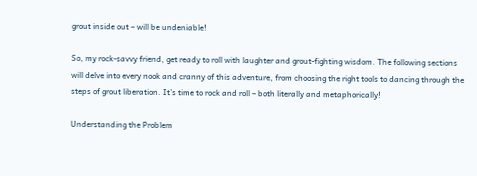grout inside out – will be undeniable!

So, my rock-savvy friend, get ready to roll with laughter and grout-fighting wisdom. The following sections will delve into every nook and cranny of this adventure, from choosing the right tools to dancing through the steps of grout liberation. It’s time to rock and roll – both literally and metaphorically!

Understanding the Problem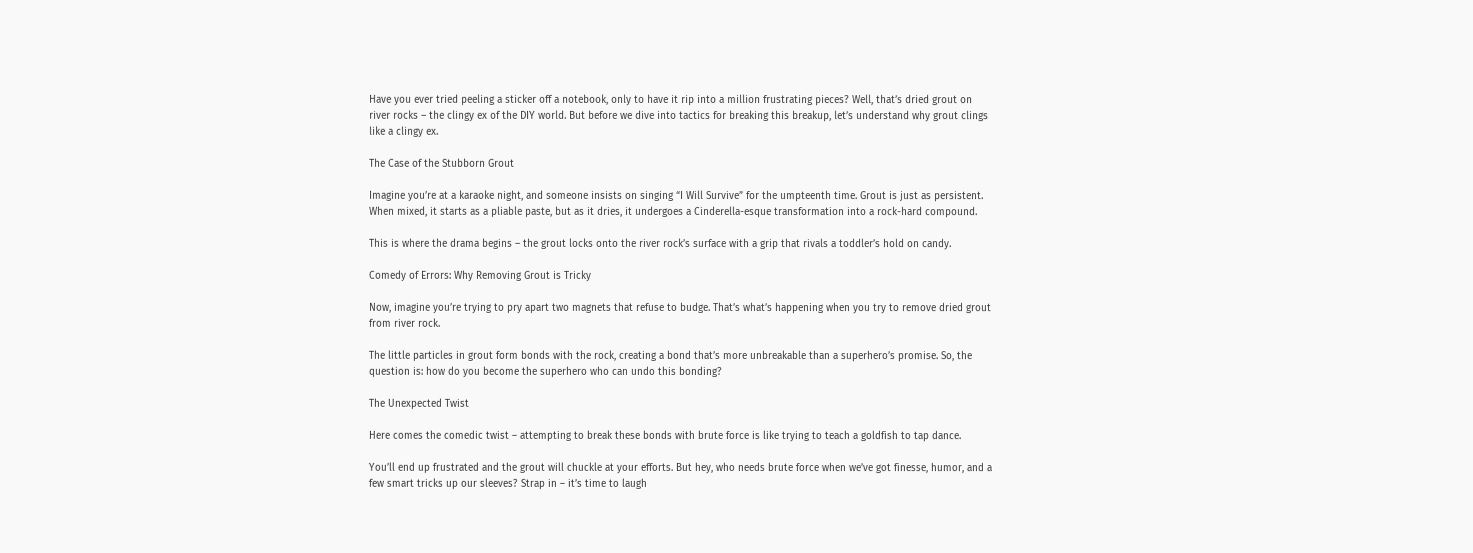Have you ever tried peeling a sticker off a notebook, only to have it rip into a million frustrating pieces? Well, that’s dried grout on river rocks – the clingy ex of the DIY world. But before we dive into tactics for breaking this breakup, let’s understand why grout clings like a clingy ex.

The Case of the Stubborn Grout

Imagine you’re at a karaoke night, and someone insists on singing “I Will Survive” for the umpteenth time. Grout is just as persistent. When mixed, it starts as a pliable paste, but as it dries, it undergoes a Cinderella-esque transformation into a rock-hard compound.

This is where the drama begins – the grout locks onto the river rock’s surface with a grip that rivals a toddler’s hold on candy.

Comedy of Errors: Why Removing Grout is Tricky

Now, imagine you’re trying to pry apart two magnets that refuse to budge. That’s what’s happening when you try to remove dried grout from river rock.

The little particles in grout form bonds with the rock, creating a bond that’s more unbreakable than a superhero’s promise. So, the question is: how do you become the superhero who can undo this bonding?

The Unexpected Twist

Here comes the comedic twist – attempting to break these bonds with brute force is like trying to teach a goldfish to tap dance.

You’ll end up frustrated and the grout will chuckle at your efforts. But hey, who needs brute force when we’ve got finesse, humor, and a few smart tricks up our sleeves? Strap in – it’s time to laugh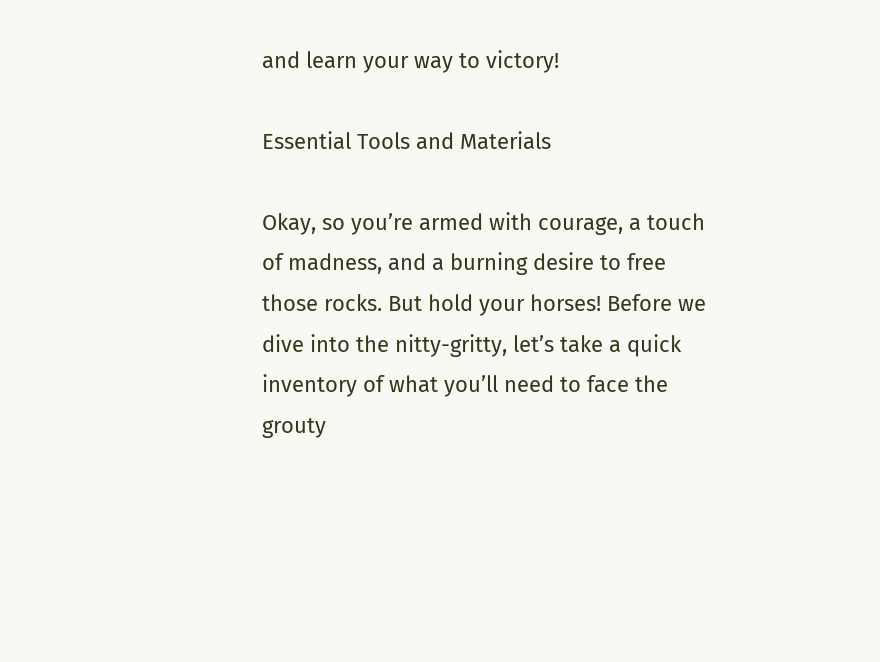and learn your way to victory!

Essential Tools and Materials

Okay, so you’re armed with courage, a touch of madness, and a burning desire to free those rocks. But hold your horses! Before we dive into the nitty-gritty, let’s take a quick inventory of what you’ll need to face the grouty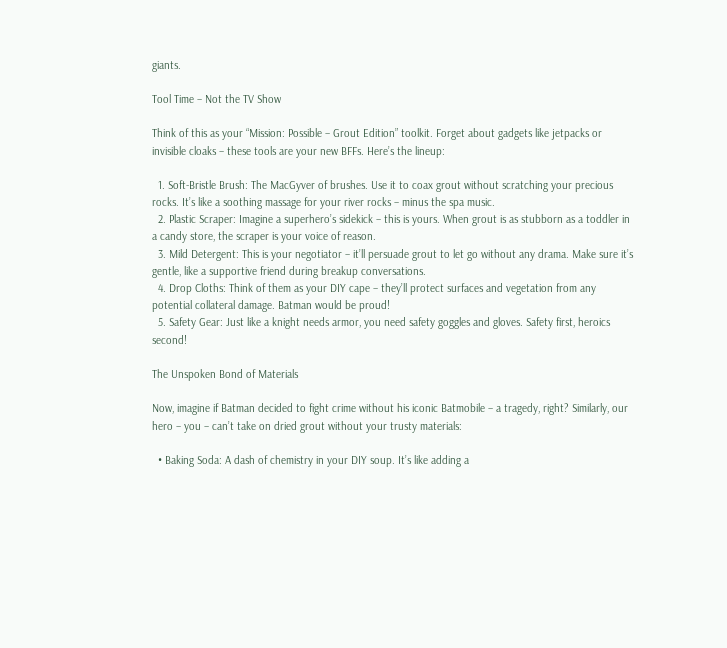giants.

Tool Time – Not the TV Show

Think of this as your “Mission: Possible – Grout Edition” toolkit. Forget about gadgets like jetpacks or invisible cloaks – these tools are your new BFFs. Here’s the lineup:

  1. Soft-Bristle Brush: The MacGyver of brushes. Use it to coax grout without scratching your precious rocks. It’s like a soothing massage for your river rocks – minus the spa music.
  2. Plastic Scraper: Imagine a superhero’s sidekick – this is yours. When grout is as stubborn as a toddler in a candy store, the scraper is your voice of reason.
  3. Mild Detergent: This is your negotiator – it’ll persuade grout to let go without any drama. Make sure it’s gentle, like a supportive friend during breakup conversations.
  4. Drop Cloths: Think of them as your DIY cape – they’ll protect surfaces and vegetation from any potential collateral damage. Batman would be proud!
  5. Safety Gear: Just like a knight needs armor, you need safety goggles and gloves. Safety first, heroics second!

The Unspoken Bond of Materials

Now, imagine if Batman decided to fight crime without his iconic Batmobile – a tragedy, right? Similarly, our hero – you – can’t take on dried grout without your trusty materials:

  • Baking Soda: A dash of chemistry in your DIY soup. It’s like adding a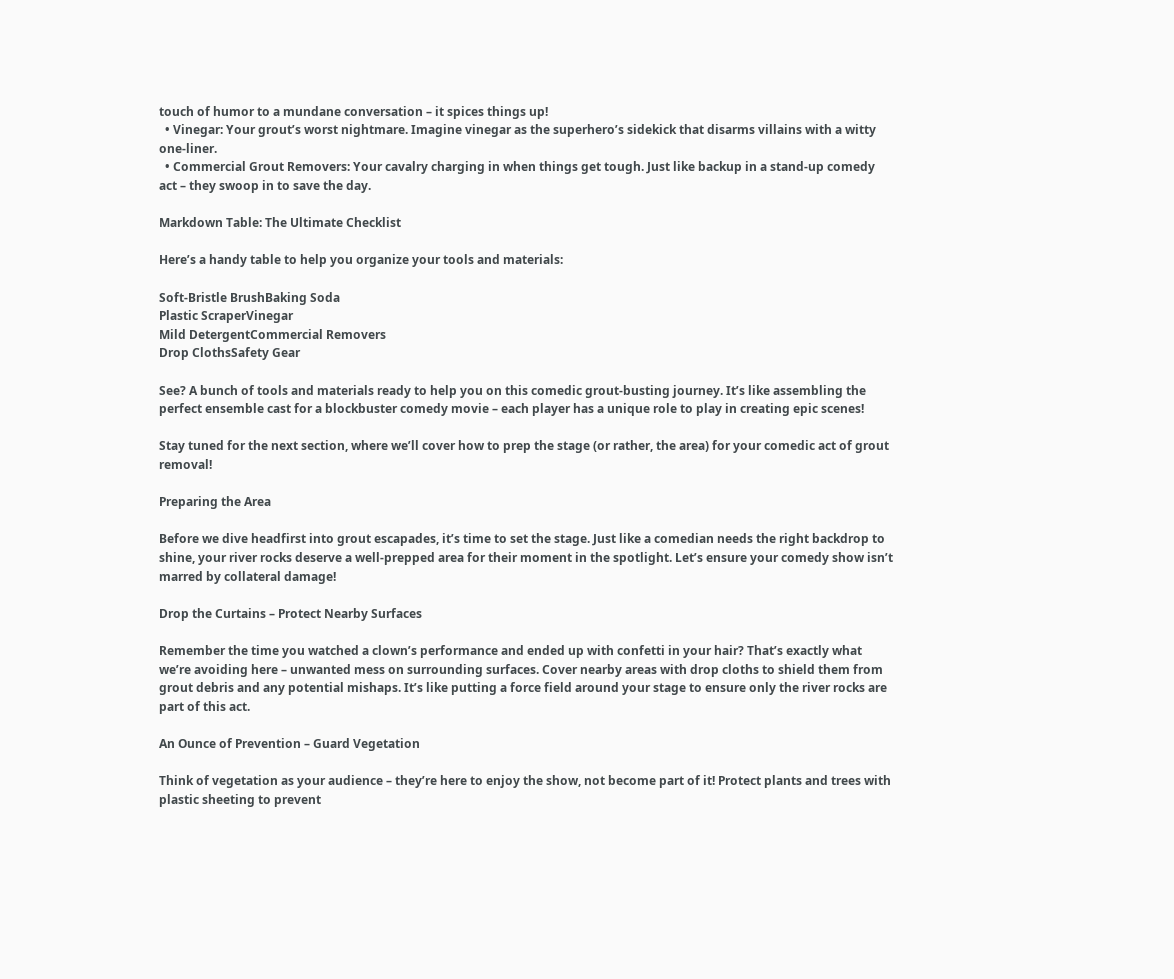touch of humor to a mundane conversation – it spices things up!
  • Vinegar: Your grout’s worst nightmare. Imagine vinegar as the superhero’s sidekick that disarms villains with a witty one-liner.
  • Commercial Grout Removers: Your cavalry charging in when things get tough. Just like backup in a stand-up comedy act – they swoop in to save the day.

Markdown Table: The Ultimate Checklist

Here’s a handy table to help you organize your tools and materials:

Soft-Bristle BrushBaking Soda
Plastic ScraperVinegar
Mild DetergentCommercial Removers
Drop ClothsSafety Gear

See? A bunch of tools and materials ready to help you on this comedic grout-busting journey. It’s like assembling the perfect ensemble cast for a blockbuster comedy movie – each player has a unique role to play in creating epic scenes!

Stay tuned for the next section, where we’ll cover how to prep the stage (or rather, the area) for your comedic act of grout removal!

Preparing the Area

Before we dive headfirst into grout escapades, it’s time to set the stage. Just like a comedian needs the right backdrop to shine, your river rocks deserve a well-prepped area for their moment in the spotlight. Let’s ensure your comedy show isn’t marred by collateral damage!

Drop the Curtains – Protect Nearby Surfaces

Remember the time you watched a clown’s performance and ended up with confetti in your hair? That’s exactly what we’re avoiding here – unwanted mess on surrounding surfaces. Cover nearby areas with drop cloths to shield them from grout debris and any potential mishaps. It’s like putting a force field around your stage to ensure only the river rocks are part of this act.

An Ounce of Prevention – Guard Vegetation

Think of vegetation as your audience – they’re here to enjoy the show, not become part of it! Protect plants and trees with plastic sheeting to prevent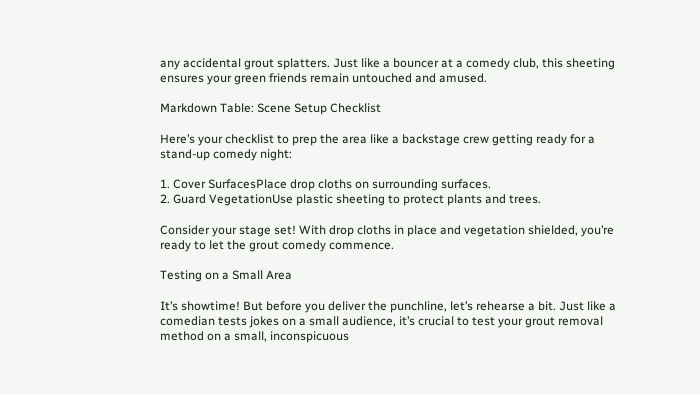any accidental grout splatters. Just like a bouncer at a comedy club, this sheeting ensures your green friends remain untouched and amused.

Markdown Table: Scene Setup Checklist

Here’s your checklist to prep the area like a backstage crew getting ready for a stand-up comedy night:

1. Cover SurfacesPlace drop cloths on surrounding surfaces.
2. Guard VegetationUse plastic sheeting to protect plants and trees.

Consider your stage set! With drop cloths in place and vegetation shielded, you’re ready to let the grout comedy commence.

Testing on a Small Area

It’s showtime! But before you deliver the punchline, let’s rehearse a bit. Just like a comedian tests jokes on a small audience, it’s crucial to test your grout removal method on a small, inconspicuous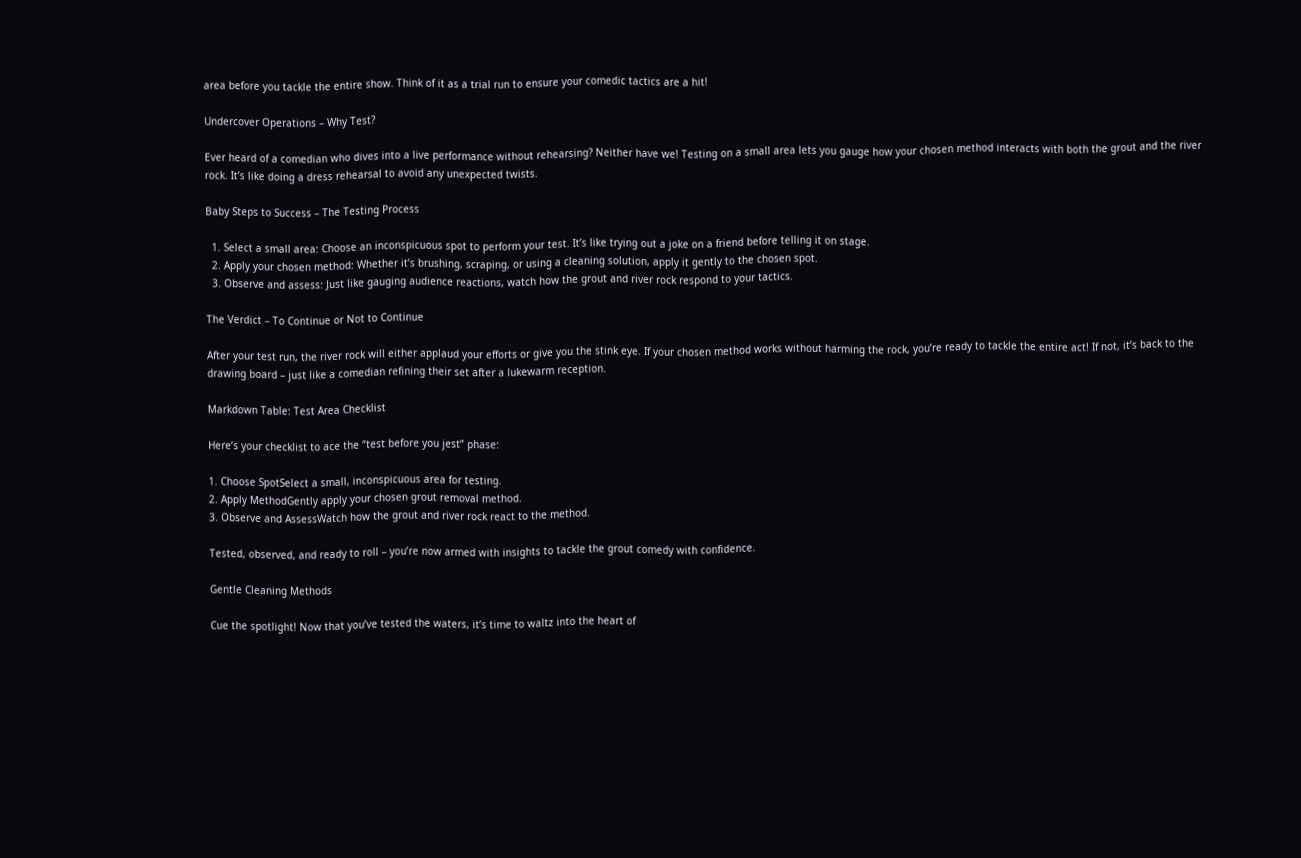area before you tackle the entire show. Think of it as a trial run to ensure your comedic tactics are a hit!

Undercover Operations – Why Test?

Ever heard of a comedian who dives into a live performance without rehearsing? Neither have we! Testing on a small area lets you gauge how your chosen method interacts with both the grout and the river rock. It’s like doing a dress rehearsal to avoid any unexpected twists.

Baby Steps to Success – The Testing Process

  1. Select a small area: Choose an inconspicuous spot to perform your test. It’s like trying out a joke on a friend before telling it on stage.
  2. Apply your chosen method: Whether it’s brushing, scraping, or using a cleaning solution, apply it gently to the chosen spot.
  3. Observe and assess: Just like gauging audience reactions, watch how the grout and river rock respond to your tactics.

The Verdict – To Continue or Not to Continue

After your test run, the river rock will either applaud your efforts or give you the stink eye. If your chosen method works without harming the rock, you’re ready to tackle the entire act! If not, it’s back to the drawing board – just like a comedian refining their set after a lukewarm reception.

Markdown Table: Test Area Checklist

Here’s your checklist to ace the “test before you jest” phase:

1. Choose SpotSelect a small, inconspicuous area for testing.
2. Apply MethodGently apply your chosen grout removal method.
3. Observe and AssessWatch how the grout and river rock react to the method.

Tested, observed, and ready to roll – you’re now armed with insights to tackle the grout comedy with confidence.

Gentle Cleaning Methods

Cue the spotlight! Now that you’ve tested the waters, it’s time to waltz into the heart of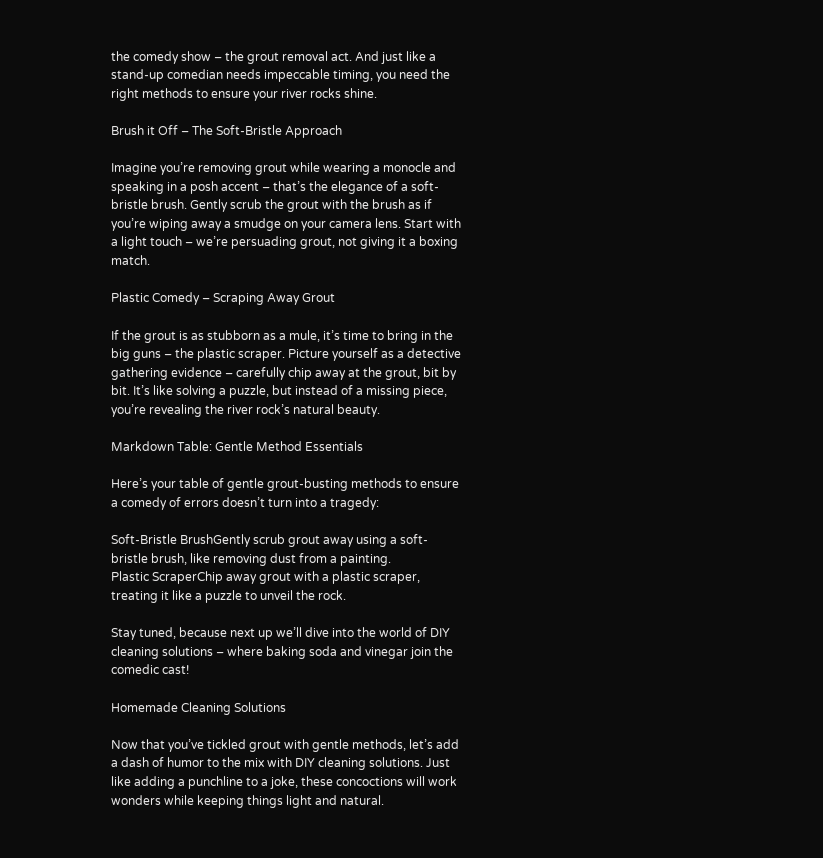the comedy show – the grout removal act. And just like a stand-up comedian needs impeccable timing, you need the right methods to ensure your river rocks shine.

Brush it Off – The Soft-Bristle Approach

Imagine you’re removing grout while wearing a monocle and speaking in a posh accent – that’s the elegance of a soft-bristle brush. Gently scrub the grout with the brush as if you’re wiping away a smudge on your camera lens. Start with a light touch – we’re persuading grout, not giving it a boxing match.

Plastic Comedy – Scraping Away Grout

If the grout is as stubborn as a mule, it’s time to bring in the big guns – the plastic scraper. Picture yourself as a detective gathering evidence – carefully chip away at the grout, bit by bit. It’s like solving a puzzle, but instead of a missing piece, you’re revealing the river rock’s natural beauty.

Markdown Table: Gentle Method Essentials

Here’s your table of gentle grout-busting methods to ensure a comedy of errors doesn’t turn into a tragedy:

Soft-Bristle BrushGently scrub grout away using a soft-bristle brush, like removing dust from a painting.
Plastic ScraperChip away grout with a plastic scraper, treating it like a puzzle to unveil the rock.

Stay tuned, because next up we’ll dive into the world of DIY cleaning solutions – where baking soda and vinegar join the comedic cast!

Homemade Cleaning Solutions

Now that you’ve tickled grout with gentle methods, let’s add a dash of humor to the mix with DIY cleaning solutions. Just like adding a punchline to a joke, these concoctions will work wonders while keeping things light and natural.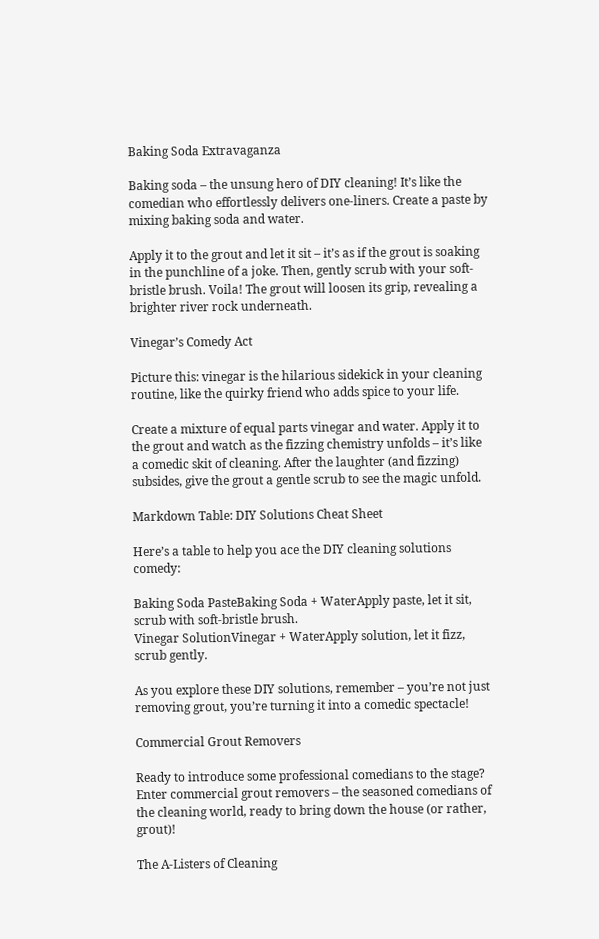Baking Soda Extravaganza

Baking soda – the unsung hero of DIY cleaning! It’s like the comedian who effortlessly delivers one-liners. Create a paste by mixing baking soda and water.

Apply it to the grout and let it sit – it’s as if the grout is soaking in the punchline of a joke. Then, gently scrub with your soft-bristle brush. Voila! The grout will loosen its grip, revealing a brighter river rock underneath.

Vinegar’s Comedy Act

Picture this: vinegar is the hilarious sidekick in your cleaning routine, like the quirky friend who adds spice to your life.

Create a mixture of equal parts vinegar and water. Apply it to the grout and watch as the fizzing chemistry unfolds – it’s like a comedic skit of cleaning. After the laughter (and fizzing) subsides, give the grout a gentle scrub to see the magic unfold.

Markdown Table: DIY Solutions Cheat Sheet

Here’s a table to help you ace the DIY cleaning solutions comedy:

Baking Soda PasteBaking Soda + WaterApply paste, let it sit, scrub with soft-bristle brush.
Vinegar SolutionVinegar + WaterApply solution, let it fizz, scrub gently.

As you explore these DIY solutions, remember – you’re not just removing grout, you’re turning it into a comedic spectacle!

Commercial Grout Removers

Ready to introduce some professional comedians to the stage? Enter commercial grout removers – the seasoned comedians of the cleaning world, ready to bring down the house (or rather, grout)!

The A-Listers of Cleaning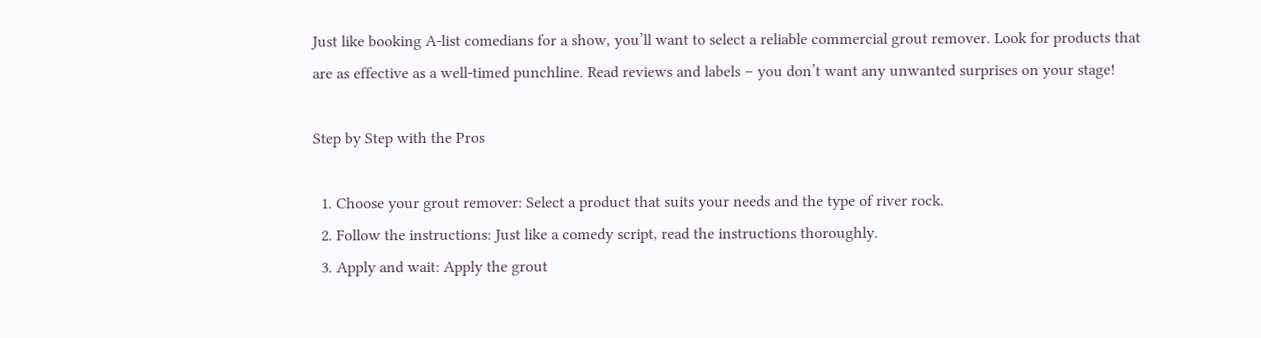Just like booking A-list comedians for a show, you’ll want to select a reliable commercial grout remover. Look for products that are as effective as a well-timed punchline. Read reviews and labels – you don’t want any unwanted surprises on your stage!

Step by Step with the Pros

  1. Choose your grout remover: Select a product that suits your needs and the type of river rock.
  2. Follow the instructions: Just like a comedy script, read the instructions thoroughly.
  3. Apply and wait: Apply the grout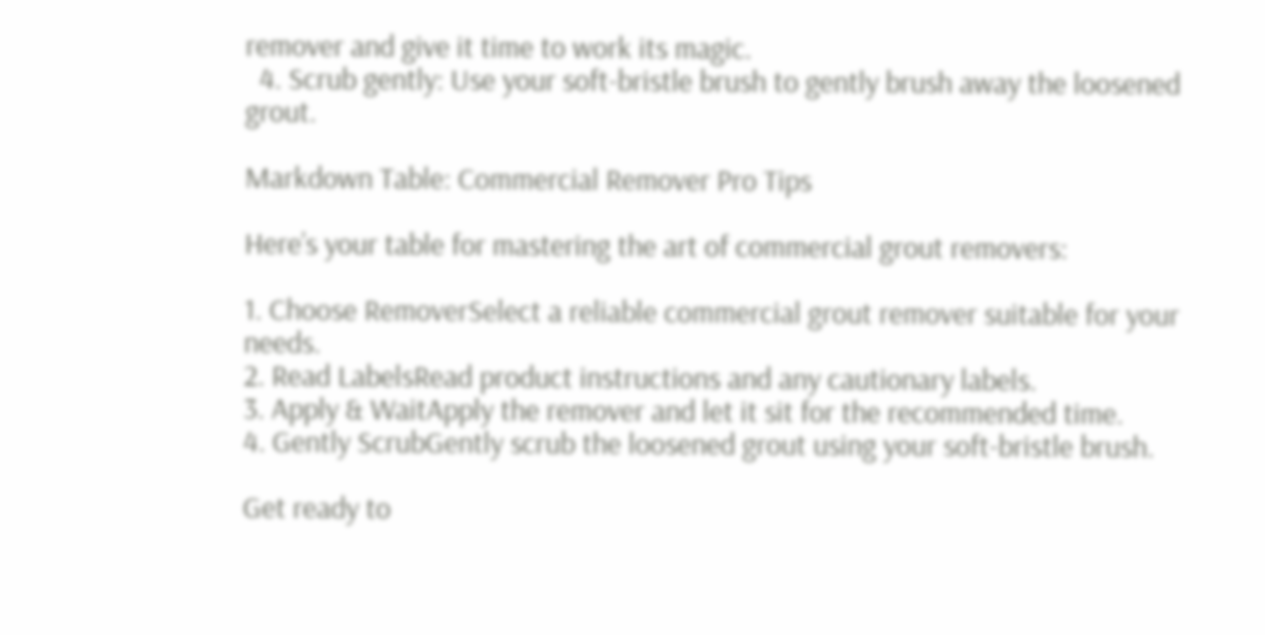remover and give it time to work its magic.
  4. Scrub gently: Use your soft-bristle brush to gently brush away the loosened grout.

Markdown Table: Commercial Remover Pro Tips

Here’s your table for mastering the art of commercial grout removers:

1. Choose RemoverSelect a reliable commercial grout remover suitable for your needs.
2. Read LabelsRead product instructions and any cautionary labels.
3. Apply & WaitApply the remover and let it sit for the recommended time.
4. Gently ScrubGently scrub the loosened grout using your soft-bristle brush.

Get ready to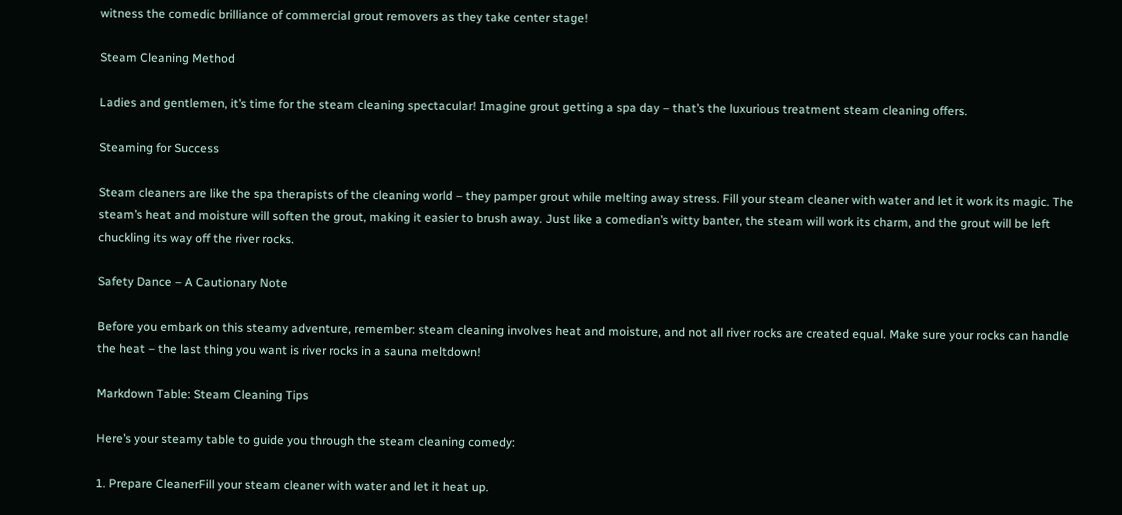witness the comedic brilliance of commercial grout removers as they take center stage!

Steam Cleaning Method

Ladies and gentlemen, it’s time for the steam cleaning spectacular! Imagine grout getting a spa day – that’s the luxurious treatment steam cleaning offers.

Steaming for Success

Steam cleaners are like the spa therapists of the cleaning world – they pamper grout while melting away stress. Fill your steam cleaner with water and let it work its magic. The steam’s heat and moisture will soften the grout, making it easier to brush away. Just like a comedian’s witty banter, the steam will work its charm, and the grout will be left chuckling its way off the river rocks.

Safety Dance – A Cautionary Note

Before you embark on this steamy adventure, remember: steam cleaning involves heat and moisture, and not all river rocks are created equal. Make sure your rocks can handle the heat – the last thing you want is river rocks in a sauna meltdown!

Markdown Table: Steam Cleaning Tips

Here’s your steamy table to guide you through the steam cleaning comedy:

1. Prepare CleanerFill your steam cleaner with water and let it heat up.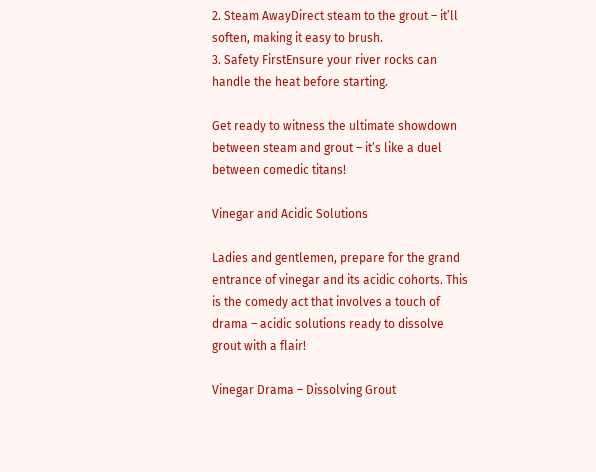2. Steam AwayDirect steam to the grout – it’ll soften, making it easy to brush.
3. Safety FirstEnsure your river rocks can handle the heat before starting.

Get ready to witness the ultimate showdown between steam and grout – it’s like a duel between comedic titans!

Vinegar and Acidic Solutions

Ladies and gentlemen, prepare for the grand entrance of vinegar and its acidic cohorts. This is the comedy act that involves a touch of drama – acidic solutions ready to dissolve grout with a flair!

Vinegar Drama – Dissolving Grout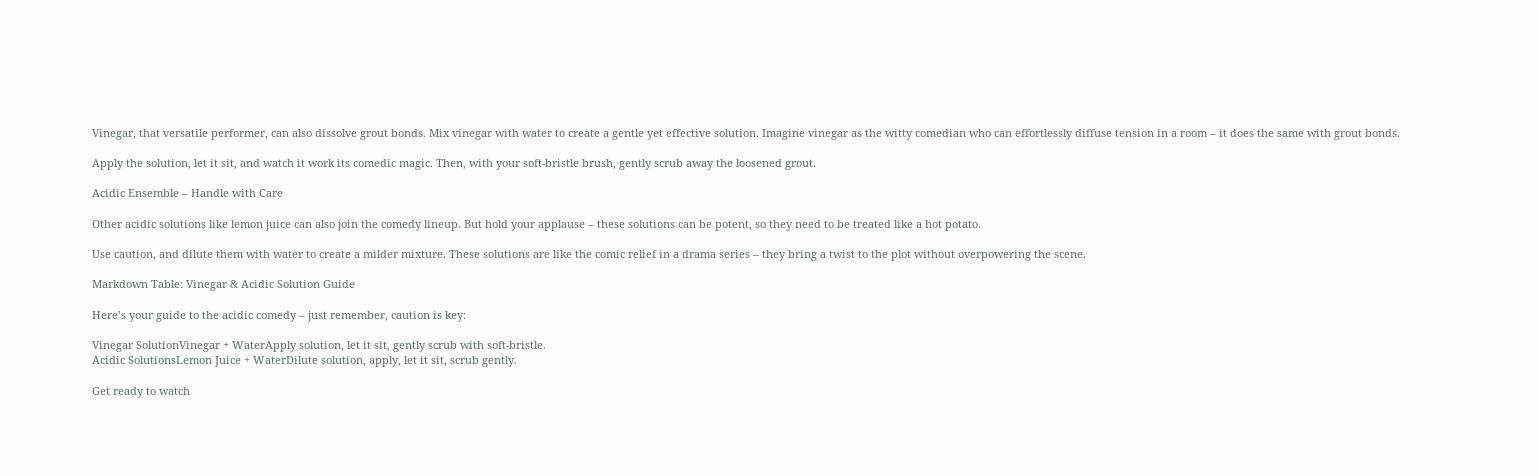Vinegar, that versatile performer, can also dissolve grout bonds. Mix vinegar with water to create a gentle yet effective solution. Imagine vinegar as the witty comedian who can effortlessly diffuse tension in a room – it does the same with grout bonds.

Apply the solution, let it sit, and watch it work its comedic magic. Then, with your soft-bristle brush, gently scrub away the loosened grout.

Acidic Ensemble – Handle with Care

Other acidic solutions like lemon juice can also join the comedy lineup. But hold your applause – these solutions can be potent, so they need to be treated like a hot potato.

Use caution, and dilute them with water to create a milder mixture. These solutions are like the comic relief in a drama series – they bring a twist to the plot without overpowering the scene.

Markdown Table: Vinegar & Acidic Solution Guide

Here’s your guide to the acidic comedy – just remember, caution is key:

Vinegar SolutionVinegar + WaterApply solution, let it sit, gently scrub with soft-bristle.
Acidic SolutionsLemon Juice + WaterDilute solution, apply, let it sit, scrub gently.

Get ready to watch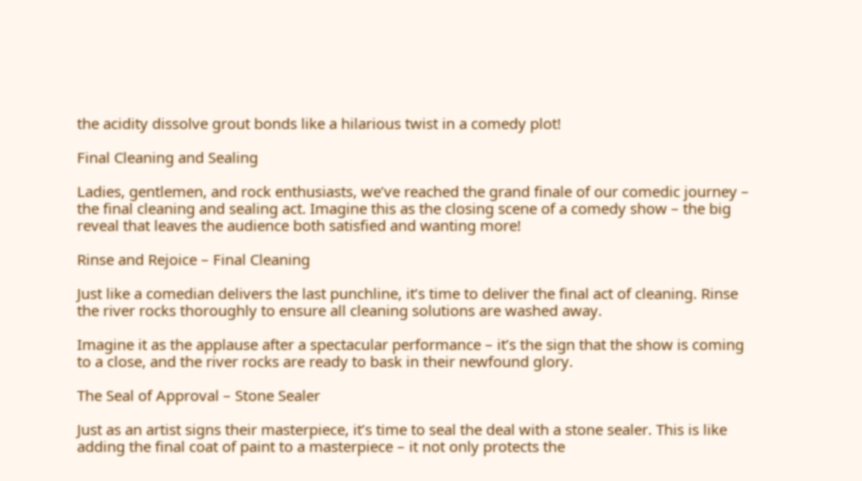the acidity dissolve grout bonds like a hilarious twist in a comedy plot!

Final Cleaning and Sealing

Ladies, gentlemen, and rock enthusiasts, we’ve reached the grand finale of our comedic journey – the final cleaning and sealing act. Imagine this as the closing scene of a comedy show – the big reveal that leaves the audience both satisfied and wanting more!

Rinse and Rejoice – Final Cleaning

Just like a comedian delivers the last punchline, it’s time to deliver the final act of cleaning. Rinse the river rocks thoroughly to ensure all cleaning solutions are washed away.

Imagine it as the applause after a spectacular performance – it’s the sign that the show is coming to a close, and the river rocks are ready to bask in their newfound glory.

The Seal of Approval – Stone Sealer

Just as an artist signs their masterpiece, it’s time to seal the deal with a stone sealer. This is like adding the final coat of paint to a masterpiece – it not only protects the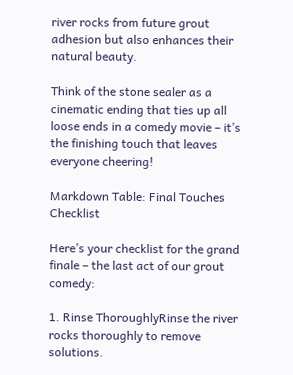river rocks from future grout adhesion but also enhances their natural beauty.

Think of the stone sealer as a cinematic ending that ties up all loose ends in a comedy movie – it’s the finishing touch that leaves everyone cheering!

Markdown Table: Final Touches Checklist

Here’s your checklist for the grand finale – the last act of our grout comedy:

1. Rinse ThoroughlyRinse the river rocks thoroughly to remove solutions.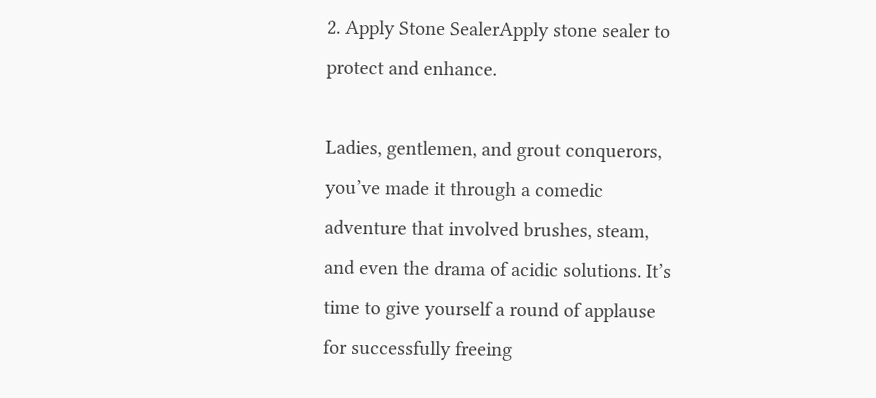2. Apply Stone SealerApply stone sealer to protect and enhance.

Ladies, gentlemen, and grout conquerors, you’ve made it through a comedic adventure that involved brushes, steam, and even the drama of acidic solutions. It’s time to give yourself a round of applause for successfully freeing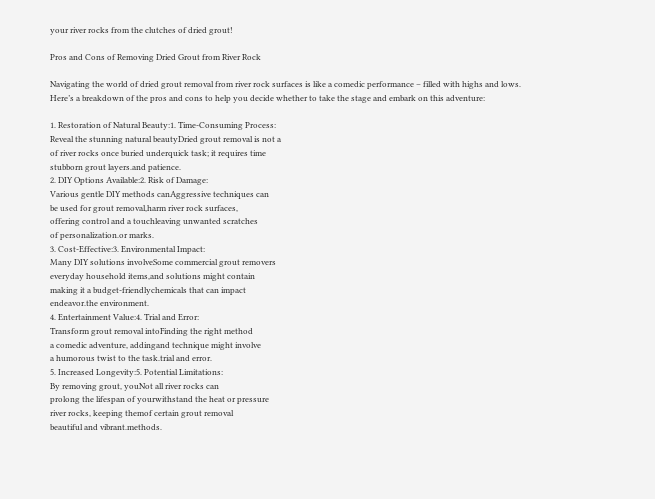your river rocks from the clutches of dried grout!

Pros and Cons of Removing Dried Grout from River Rock

Navigating the world of dried grout removal from river rock surfaces is like a comedic performance – filled with highs and lows. Here’s a breakdown of the pros and cons to help you decide whether to take the stage and embark on this adventure:

1. Restoration of Natural Beauty:1. Time-Consuming Process:
Reveal the stunning natural beautyDried grout removal is not a
of river rocks once buried underquick task; it requires time
stubborn grout layers.and patience.
2. DIY Options Available:2. Risk of Damage:
Various gentle DIY methods canAggressive techniques can
be used for grout removal,harm river rock surfaces,
offering control and a touchleaving unwanted scratches
of personalization.or marks.
3. Cost-Effective:3. Environmental Impact:
Many DIY solutions involveSome commercial grout removers
everyday household items,and solutions might contain
making it a budget-friendlychemicals that can impact
endeavor.the environment.
4. Entertainment Value:4. Trial and Error:
Transform grout removal intoFinding the right method
a comedic adventure, addingand technique might involve
a humorous twist to the task.trial and error.
5. Increased Longevity:5. Potential Limitations:
By removing grout, youNot all river rocks can
prolong the lifespan of yourwithstand the heat or pressure
river rocks, keeping themof certain grout removal
beautiful and vibrant.methods.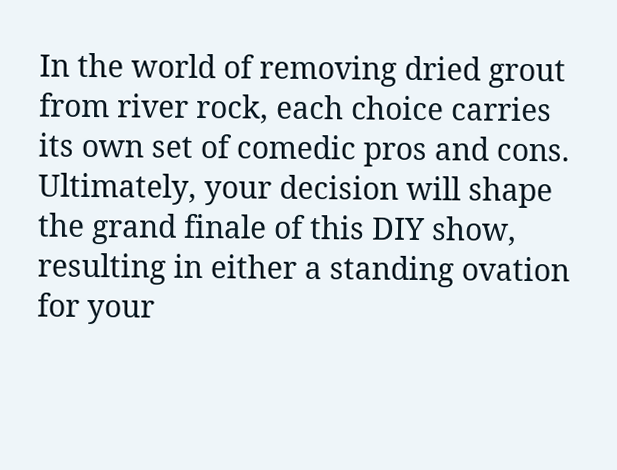In the world of removing dried grout from river rock, each choice carries its own set of comedic pros and cons. Ultimately, your decision will shape the grand finale of this DIY show, resulting in either a standing ovation for your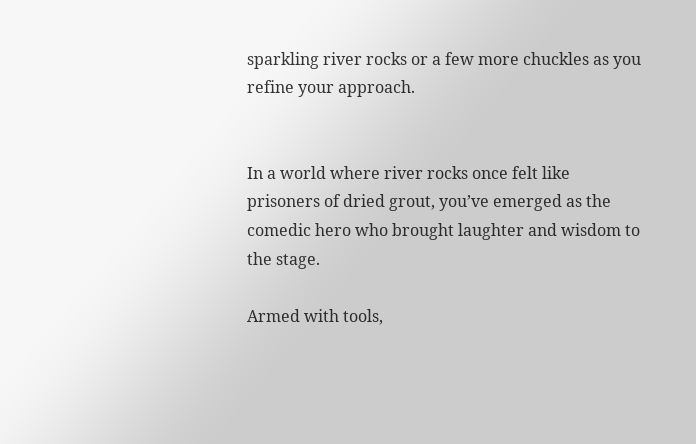sparkling river rocks or a few more chuckles as you refine your approach.


In a world where river rocks once felt like prisoners of dried grout, you’ve emerged as the comedic hero who brought laughter and wisdom to the stage.

Armed with tools,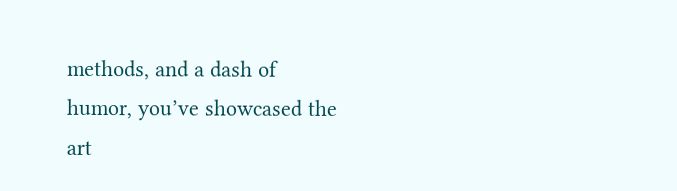methods, and a dash of humor, you’ve showcased the art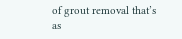of grout removal that’s as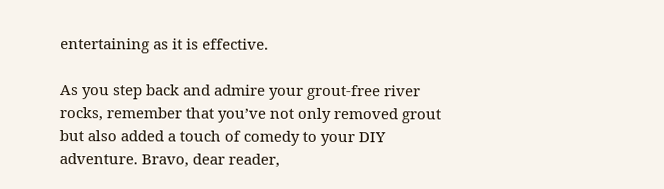entertaining as it is effective.

As you step back and admire your grout-free river rocks, remember that you’ve not only removed grout but also added a touch of comedy to your DIY adventure. Bravo, dear reader,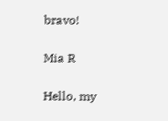bravo!

Mia R

Hello, my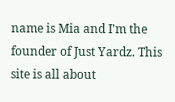name is Mia and I'm the founder of Just Yardz. This site is all about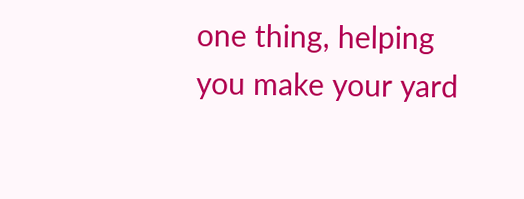one thing, helping you make your yard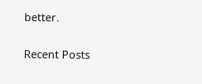better.

Recent Posts